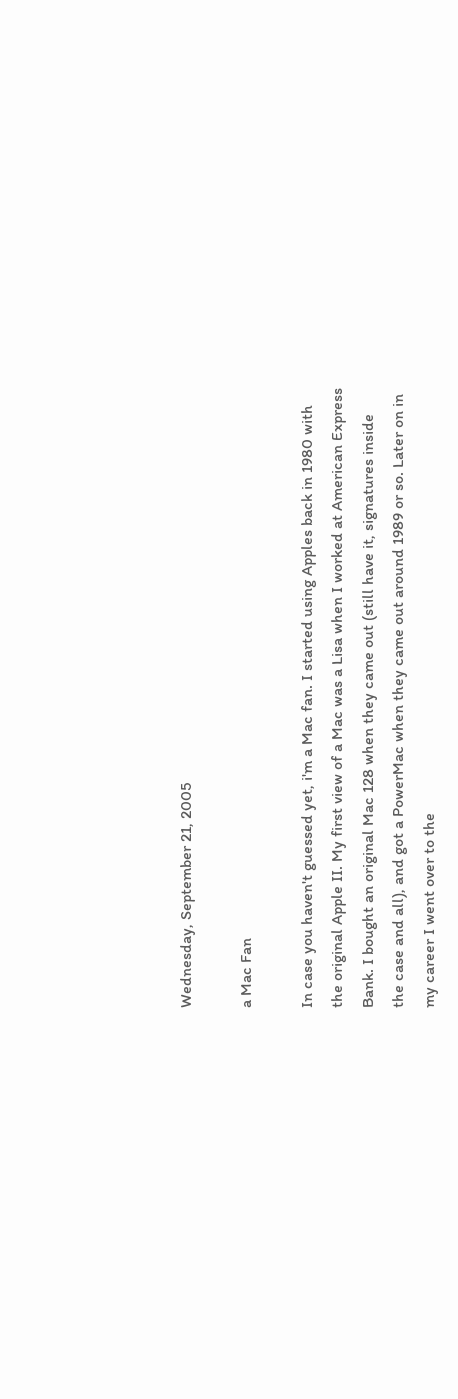Wednesday, September 21, 2005

a Mac Fan

In case you haven't guessed yet, i'm a Mac fan. I started using Apples back in 1980 with the original Apple II. My first view of a Mac was a Lisa when I worked at American Express Bank. I bought an original Mac 128 when they came out (still have it, signatures inside the case and all), and got a PowerMac when they came out around 1989 or so. Later on in my career I went over to the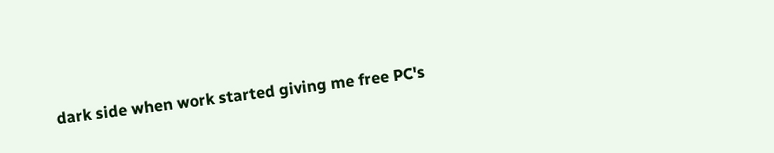dark side when work started giving me free PC's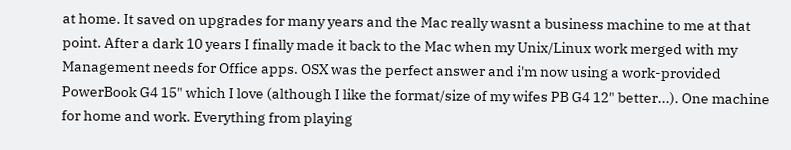at home. It saved on upgrades for many years and the Mac really wasnt a business machine to me at that point. After a dark 10 years I finally made it back to the Mac when my Unix/Linux work merged with my Management needs for Office apps. OSX was the perfect answer and i'm now using a work-provided PowerBook G4 15" which I love (although I like the format/size of my wifes PB G4 12" better...). One machine for home and work. Everything from playing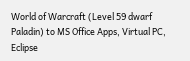World of Warcraft (Level 59 dwarf Paladin) to MS Office Apps, Virtual PC, Eclipse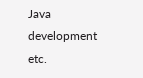Java development etc.